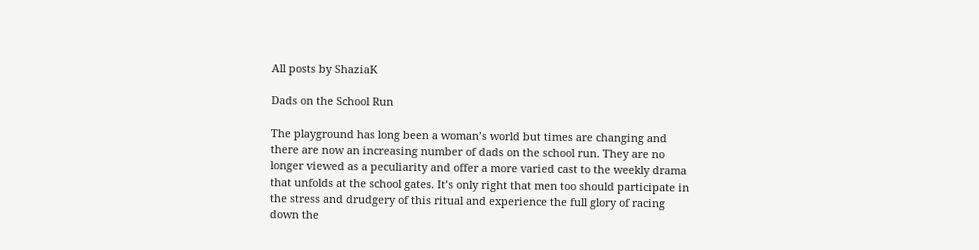All posts by ShaziaK

Dads on the School Run

The playground has long been a woman’s world but times are changing and there are now an increasing number of dads on the school run. They are no longer viewed as a peculiarity and offer a more varied cast to the weekly drama that unfolds at the school gates. It’s only right that men too should participate in the stress and drudgery of this ritual and experience the full glory of racing down the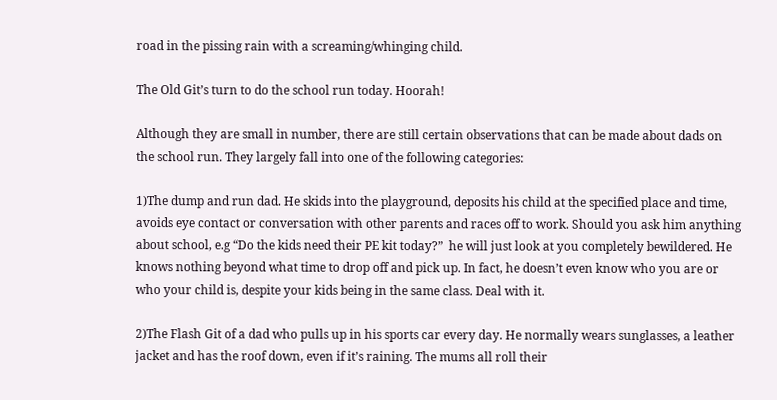road in the pissing rain with a screaming/whinging child.

The Old Git’s turn to do the school run today. Hoorah!

Although they are small in number, there are still certain observations that can be made about dads on the school run. They largely fall into one of the following categories:

1)The dump and run dad. He skids into the playground, deposits his child at the specified place and time, avoids eye contact or conversation with other parents and races off to work. Should you ask him anything about school, e.g “Do the kids need their PE kit today?”  he will just look at you completely bewildered. He knows nothing beyond what time to drop off and pick up. In fact, he doesn’t even know who you are or who your child is, despite your kids being in the same class. Deal with it.

2)The Flash Git of a dad who pulls up in his sports car every day. He normally wears sunglasses, a leather jacket and has the roof down, even if it’s raining. The mums all roll their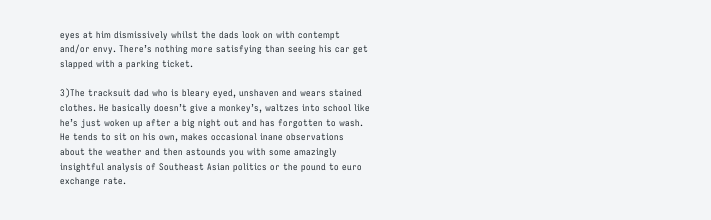eyes at him dismissively whilst the dads look on with contempt and/or envy. There’s nothing more satisfying than seeing his car get slapped with a parking ticket.

3)The tracksuit dad who is bleary eyed, unshaven and wears stained clothes. He basically doesn’t give a monkey’s, waltzes into school like he’s just woken up after a big night out and has forgotten to wash. He tends to sit on his own, makes occasional inane observations about the weather and then astounds you with some amazingly insightful analysis of Southeast Asian politics or the pound to euro exchange rate.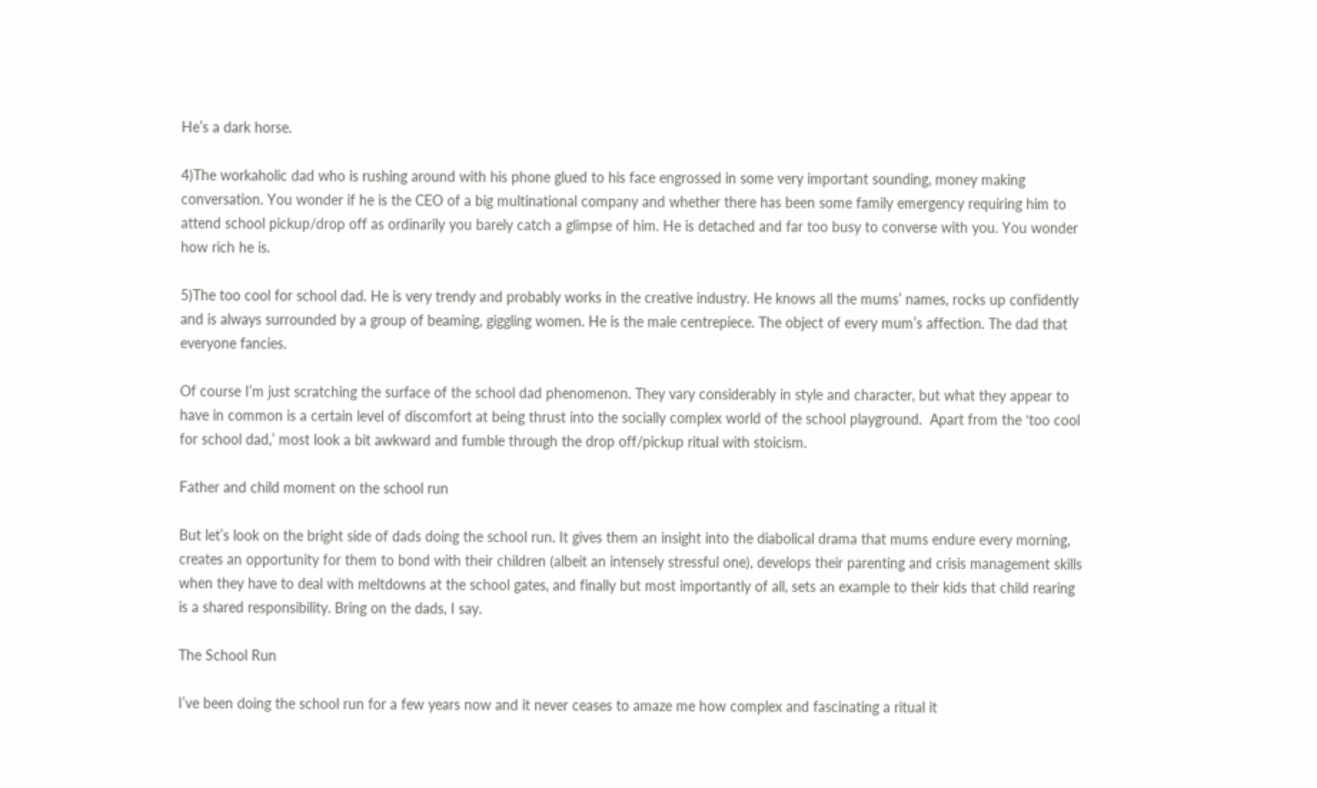He’s a dark horse.

4)The workaholic dad who is rushing around with his phone glued to his face engrossed in some very important sounding, money making conversation. You wonder if he is the CEO of a big multinational company and whether there has been some family emergency requiring him to attend school pickup/drop off as ordinarily you barely catch a glimpse of him. He is detached and far too busy to converse with you. You wonder how rich he is.

5)The too cool for school dad. He is very trendy and probably works in the creative industry. He knows all the mums’ names, rocks up confidently and is always surrounded by a group of beaming, giggling women. He is the male centrepiece. The object of every mum’s affection. The dad that everyone fancies.

Of course I’m just scratching the surface of the school dad phenomenon. They vary considerably in style and character, but what they appear to have in common is a certain level of discomfort at being thrust into the socially complex world of the school playground.  Apart from the ‘too cool for school dad,’ most look a bit awkward and fumble through the drop off/pickup ritual with stoicism.

Father and child moment on the school run

But let’s look on the bright side of dads doing the school run. It gives them an insight into the diabolical drama that mums endure every morning, creates an opportunity for them to bond with their children (albeit an intensely stressful one), develops their parenting and crisis management skills when they have to deal with meltdowns at the school gates, and finally but most importantly of all, sets an example to their kids that child rearing is a shared responsibility. Bring on the dads, I say.

The School Run

I’ve been doing the school run for a few years now and it never ceases to amaze me how complex and fascinating a ritual it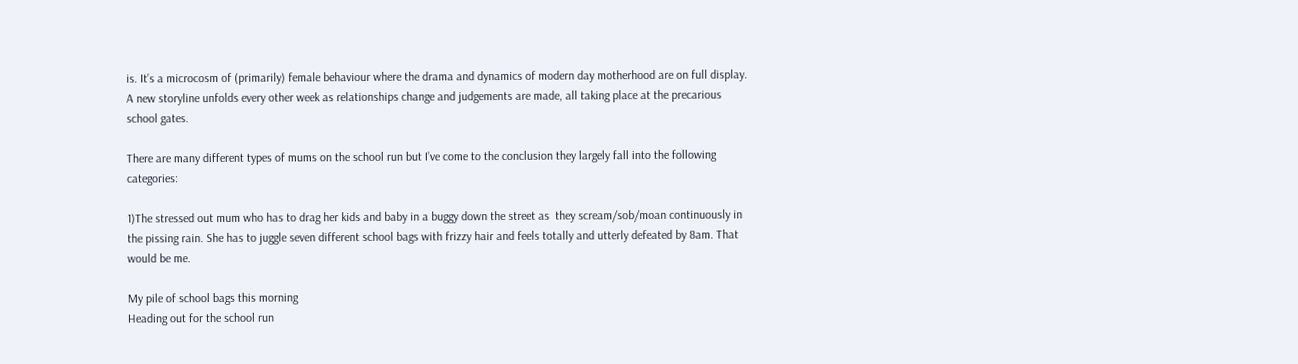is. It’s a microcosm of (primarily) female behaviour where the drama and dynamics of modern day motherhood are on full display. A new storyline unfolds every other week as relationships change and judgements are made, all taking place at the precarious school gates.

There are many different types of mums on the school run but I’ve come to the conclusion they largely fall into the following categories:

1)The stressed out mum who has to drag her kids and baby in a buggy down the street as  they scream/sob/moan continuously in the pissing rain. She has to juggle seven different school bags with frizzy hair and feels totally and utterly defeated by 8am. That would be me.

My pile of school bags this morning
Heading out for the school run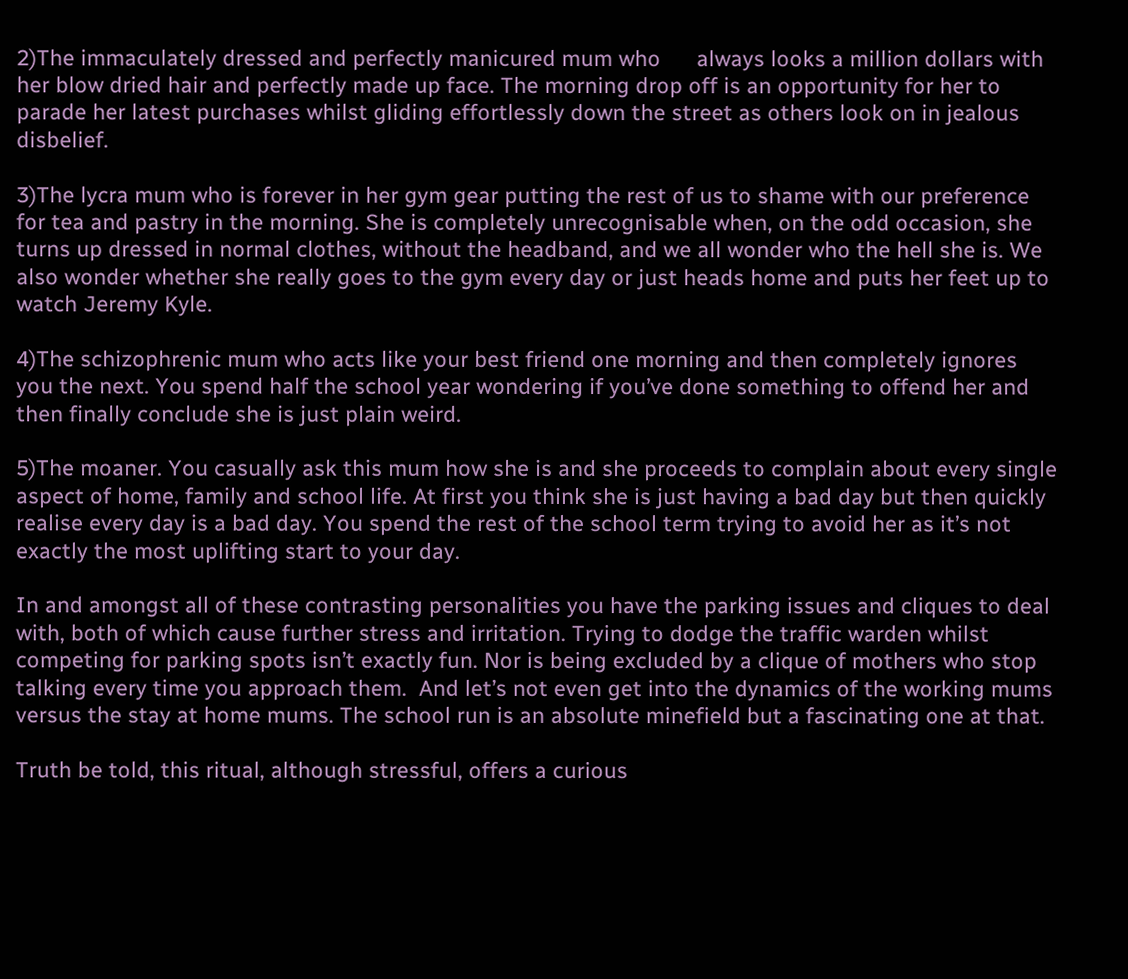2)The immaculately dressed and perfectly manicured mum who      always looks a million dollars with her blow dried hair and perfectly made up face. The morning drop off is an opportunity for her to parade her latest purchases whilst gliding effortlessly down the street as others look on in jealous disbelief.

3)The lycra mum who is forever in her gym gear putting the rest of us to shame with our preference for tea and pastry in the morning. She is completely unrecognisable when, on the odd occasion, she turns up dressed in normal clothes, without the headband, and we all wonder who the hell she is. We also wonder whether she really goes to the gym every day or just heads home and puts her feet up to watch Jeremy Kyle.

4)The schizophrenic mum who acts like your best friend one morning and then completely ignores you the next. You spend half the school year wondering if you’ve done something to offend her and then finally conclude she is just plain weird.

5)The moaner. You casually ask this mum how she is and she proceeds to complain about every single aspect of home, family and school life. At first you think she is just having a bad day but then quickly realise every day is a bad day. You spend the rest of the school term trying to avoid her as it’s not exactly the most uplifting start to your day.

In and amongst all of these contrasting personalities you have the parking issues and cliques to deal with, both of which cause further stress and irritation. Trying to dodge the traffic warden whilst competing for parking spots isn’t exactly fun. Nor is being excluded by a clique of mothers who stop talking every time you approach them.  And let’s not even get into the dynamics of the working mums versus the stay at home mums. The school run is an absolute minefield but a fascinating one at that.

Truth be told, this ritual, although stressful, offers a curious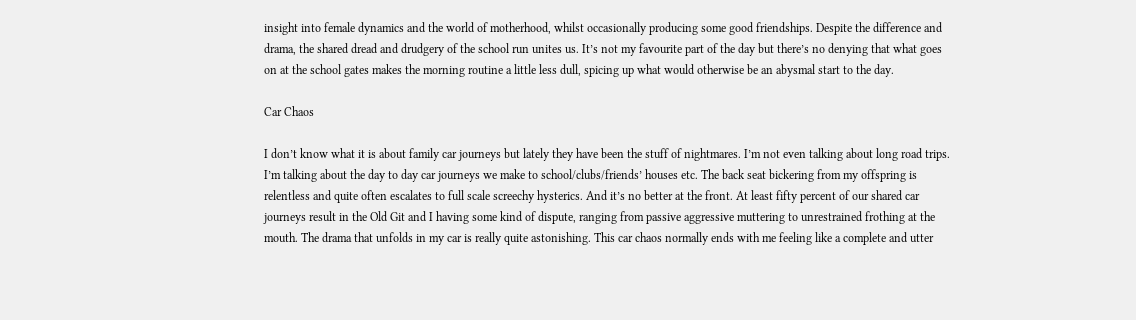insight into female dynamics and the world of motherhood, whilst occasionally producing some good friendships. Despite the difference and drama, the shared dread and drudgery of the school run unites us. It’s not my favourite part of the day but there’s no denying that what goes on at the school gates makes the morning routine a little less dull, spicing up what would otherwise be an abysmal start to the day.

Car Chaos

I don’t know what it is about family car journeys but lately they have been the stuff of nightmares. I’m not even talking about long road trips. I’m talking about the day to day car journeys we make to school/clubs/friends’ houses etc. The back seat bickering from my offspring is relentless and quite often escalates to full scale screechy hysterics. And it’s no better at the front. At least fifty percent of our shared car journeys result in the Old Git and I having some kind of dispute, ranging from passive aggressive muttering to unrestrained frothing at the mouth. The drama that unfolds in my car is really quite astonishing. This car chaos normally ends with me feeling like a complete and utter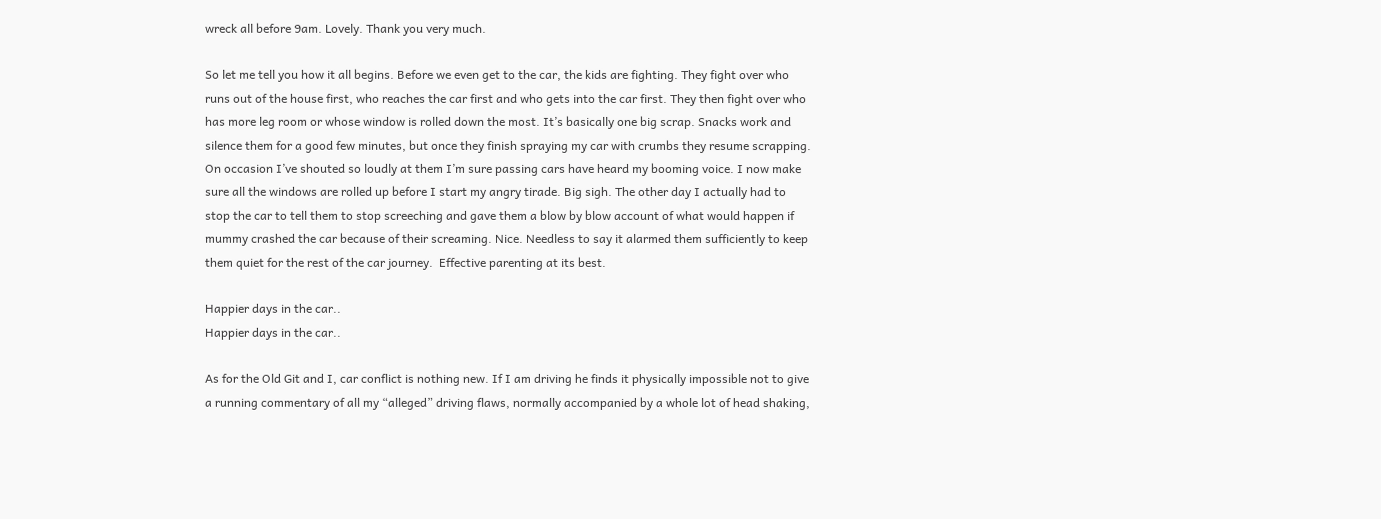wreck all before 9am. Lovely. Thank you very much.

So let me tell you how it all begins. Before we even get to the car, the kids are fighting. They fight over who runs out of the house first, who reaches the car first and who gets into the car first. They then fight over who has more leg room or whose window is rolled down the most. It’s basically one big scrap. Snacks work and silence them for a good few minutes, but once they finish spraying my car with crumbs they resume scrapping. On occasion I’ve shouted so loudly at them I’m sure passing cars have heard my booming voice. I now make sure all the windows are rolled up before I start my angry tirade. Big sigh. The other day I actually had to stop the car to tell them to stop screeching and gave them a blow by blow account of what would happen if mummy crashed the car because of their screaming. Nice. Needless to say it alarmed them sufficiently to keep them quiet for the rest of the car journey.  Effective parenting at its best.

Happier days in the car..
Happier days in the car..

As for the Old Git and I, car conflict is nothing new. If I am driving he finds it physically impossible not to give a running commentary of all my “alleged” driving flaws, normally accompanied by a whole lot of head shaking,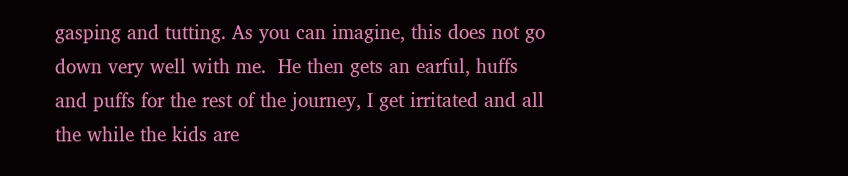gasping and tutting. As you can imagine, this does not go down very well with me.  He then gets an earful, huffs and puffs for the rest of the journey, I get irritated and all the while the kids are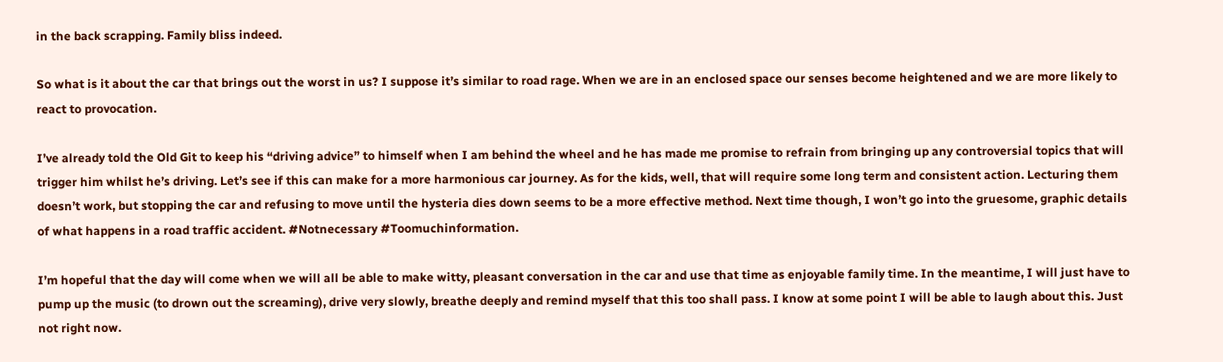in the back scrapping. Family bliss indeed.

So what is it about the car that brings out the worst in us? I suppose it’s similar to road rage. When we are in an enclosed space our senses become heightened and we are more likely to react to provocation.

I’ve already told the Old Git to keep his “driving advice” to himself when I am behind the wheel and he has made me promise to refrain from bringing up any controversial topics that will trigger him whilst he’s driving. Let’s see if this can make for a more harmonious car journey. As for the kids, well, that will require some long term and consistent action. Lecturing them doesn’t work, but stopping the car and refusing to move until the hysteria dies down seems to be a more effective method. Next time though, I won’t go into the gruesome, graphic details of what happens in a road traffic accident. #Notnecessary #Toomuchinformation.

I’m hopeful that the day will come when we will all be able to make witty, pleasant conversation in the car and use that time as enjoyable family time. In the meantime, I will just have to pump up the music (to drown out the screaming), drive very slowly, breathe deeply and remind myself that this too shall pass. I know at some point I will be able to laugh about this. Just not right now.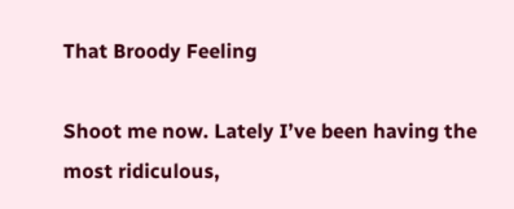That Broody Feeling

Shoot me now. Lately I’ve been having the most ridiculous,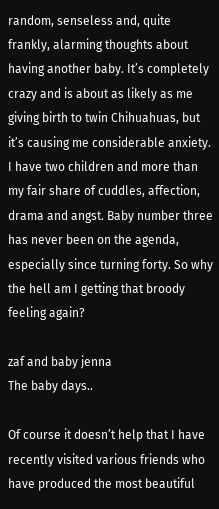random, senseless and, quite frankly, alarming thoughts about having another baby. It’s completely crazy and is about as likely as me giving birth to twin Chihuahuas, but it’s causing me considerable anxiety. I have two children and more than my fair share of cuddles, affection, drama and angst. Baby number three has never been on the agenda, especially since turning forty. So why the hell am I getting that broody feeling again?

zaf and baby jenna
The baby days..

Of course it doesn’t help that I have recently visited various friends who have produced the most beautiful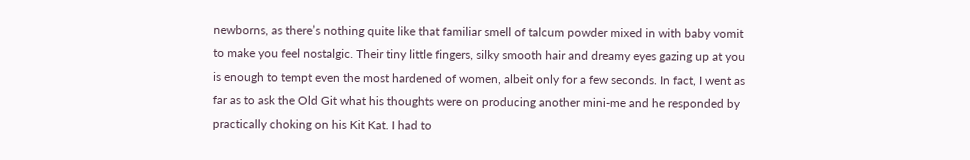newborns, as there’s nothing quite like that familiar smell of talcum powder mixed in with baby vomit to make you feel nostalgic. Their tiny little fingers, silky smooth hair and dreamy eyes gazing up at you is enough to tempt even the most hardened of women, albeit only for a few seconds. In fact, I went as far as to ask the Old Git what his thoughts were on producing another mini-me and he responded by practically choking on his Kit Kat. I had to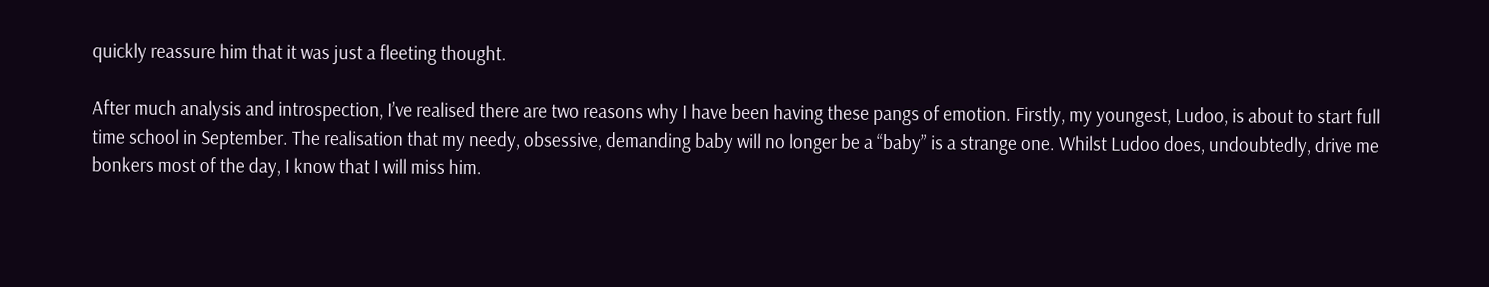quickly reassure him that it was just a fleeting thought.

After much analysis and introspection, I’ve realised there are two reasons why I have been having these pangs of emotion. Firstly, my youngest, Ludoo, is about to start full time school in September. The realisation that my needy, obsessive, demanding baby will no longer be a “baby” is a strange one. Whilst Ludoo does, undoubtedly, drive me bonkers most of the day, I know that I will miss him.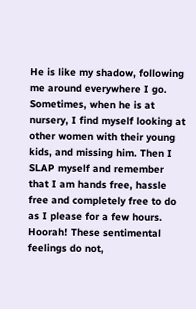He is like my shadow, following me around everywhere I go. Sometimes, when he is at nursery, I find myself looking at other women with their young kids, and missing him. Then I SLAP myself and remember that I am hands free, hassle free and completely free to do as I please for a few hours. Hoorah! These sentimental feelings do not,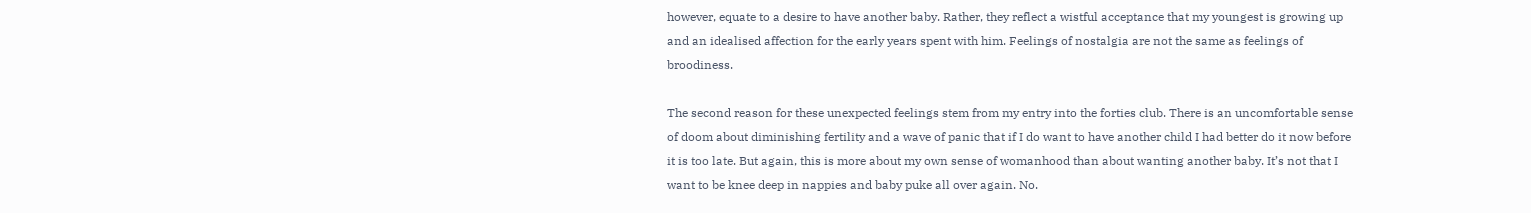however, equate to a desire to have another baby. Rather, they reflect a wistful acceptance that my youngest is growing up and an idealised affection for the early years spent with him. Feelings of nostalgia are not the same as feelings of broodiness.

The second reason for these unexpected feelings stem from my entry into the forties club. There is an uncomfortable sense of doom about diminishing fertility and a wave of panic that if I do want to have another child I had better do it now before it is too late. But again, this is more about my own sense of womanhood than about wanting another baby. It’s not that I want to be knee deep in nappies and baby puke all over again. No.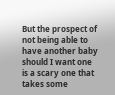But the prospect of not being able to have another baby should I want one is a scary one that takes some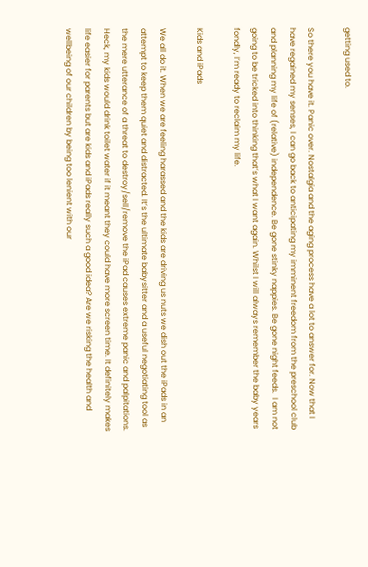getting used to.

So there you have it. Panic over. Nostalgia and the aging process have a lot to answer for. Now that I have regained my senses, I can go back to anticipating my imminent freedom from the preschool club and planning my life of (relative) independence. Be gone stinky nappies. Be gone night feeds.  I am not going to be tricked into thinking that’s what I want again. Whilst I will always remember the baby years fondly, I’m ready to reclaim my life.

Kids and iPads

We all do it. When we are feeling harassed and the kids are driving us nuts we dish out the iPads in an attempt to keep them quiet and distracted. It’s the ultimate babysitter and a useful negotiating tool as the mere utterance of a threat to destroy/sell/remove the iPad causes extreme panic and palpitations. Heck, my kids would drink toilet water if it meant they could have more screen time. It definitely makes life easier for parents but are kids and iPads really such a good idea? Are we risking the health and wellbeing of our children by being too lenient with our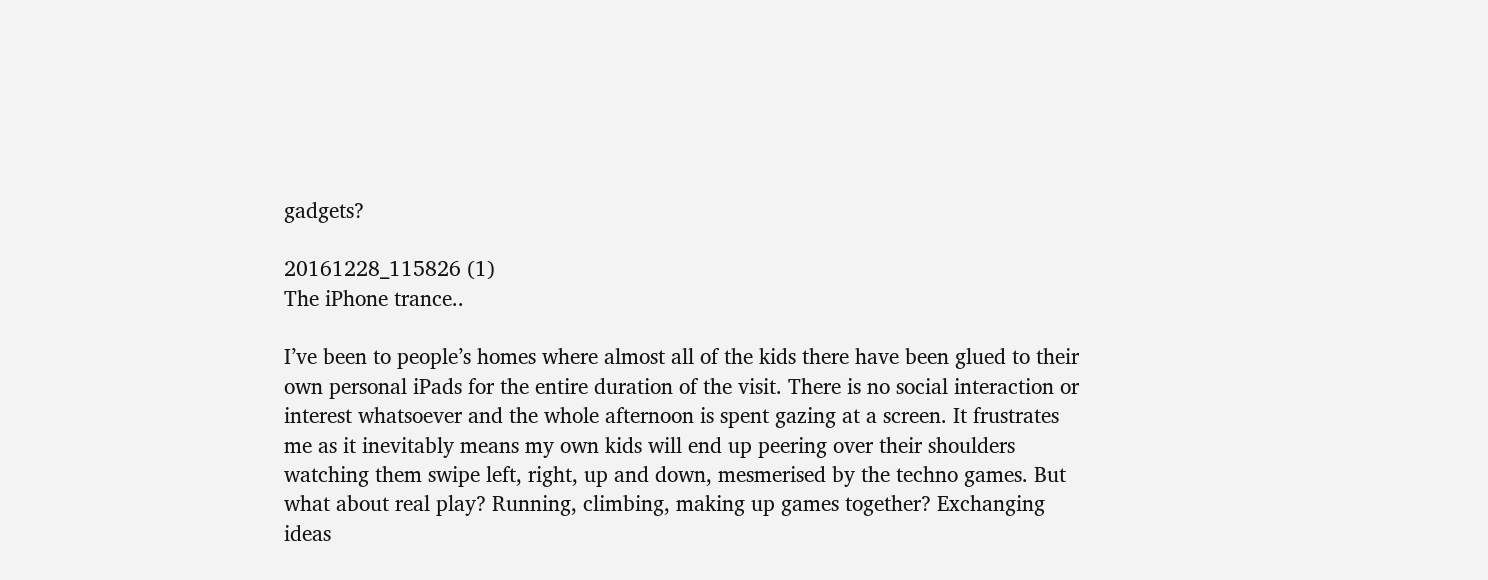gadgets?

20161228_115826 (1)
The iPhone trance..

I’ve been to people’s homes where almost all of the kids there have been glued to their own personal iPads for the entire duration of the visit. There is no social interaction or interest whatsoever and the whole afternoon is spent gazing at a screen. It frustrates me as it inevitably means my own kids will end up peering over their shoulders watching them swipe left, right, up and down, mesmerised by the techno games. But what about real play? Running, climbing, making up games together? Exchanging ideas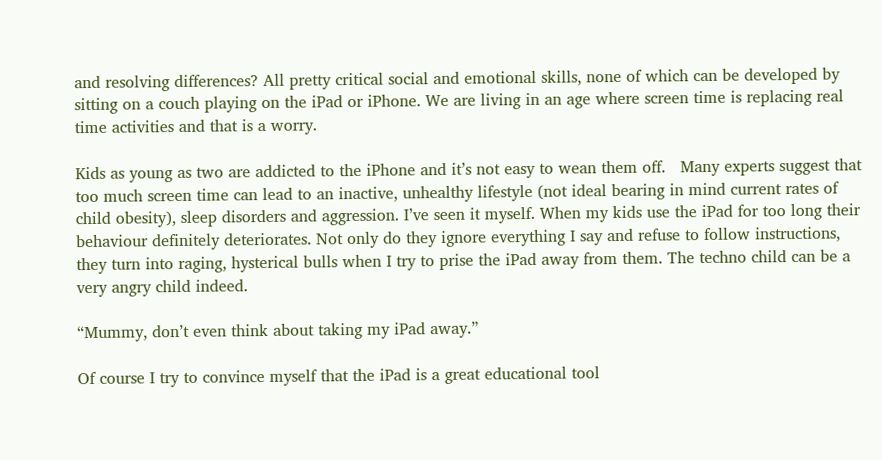and resolving differences? All pretty critical social and emotional skills, none of which can be developed by sitting on a couch playing on the iPad or iPhone. We are living in an age where screen time is replacing real time activities and that is a worry.

Kids as young as two are addicted to the iPhone and it’s not easy to wean them off.   Many experts suggest that too much screen time can lead to an inactive, unhealthy lifestyle (not ideal bearing in mind current rates of child obesity), sleep disorders and aggression. I’ve seen it myself. When my kids use the iPad for too long their behaviour definitely deteriorates. Not only do they ignore everything I say and refuse to follow instructions, they turn into raging, hysterical bulls when I try to prise the iPad away from them. The techno child can be a very angry child indeed.

“Mummy, don’t even think about taking my iPad away.”

Of course I try to convince myself that the iPad is a great educational tool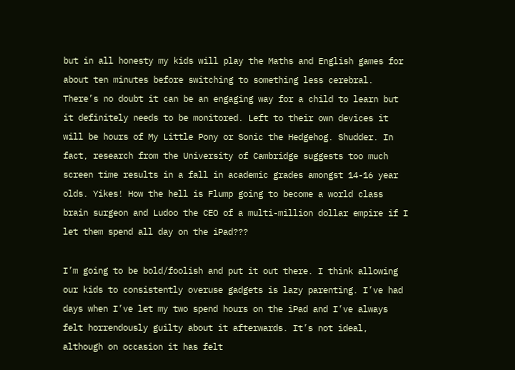but in all honesty my kids will play the Maths and English games for about ten minutes before switching to something less cerebral. There’s no doubt it can be an engaging way for a child to learn but it definitely needs to be monitored. Left to their own devices it will be hours of My Little Pony or Sonic the Hedgehog. Shudder. In fact, research from the University of Cambridge suggests too much screen time results in a fall in academic grades amongst 14-16 year olds. Yikes! How the hell is Flump going to become a world class brain surgeon and Ludoo the CEO of a multi-million dollar empire if I let them spend all day on the iPad???

I’m going to be bold/foolish and put it out there. I think allowing our kids to consistently overuse gadgets is lazy parenting. I’ve had days when I’ve let my two spend hours on the iPad and I’ve always felt horrendously guilty about it afterwards. It’s not ideal, although on occasion it has felt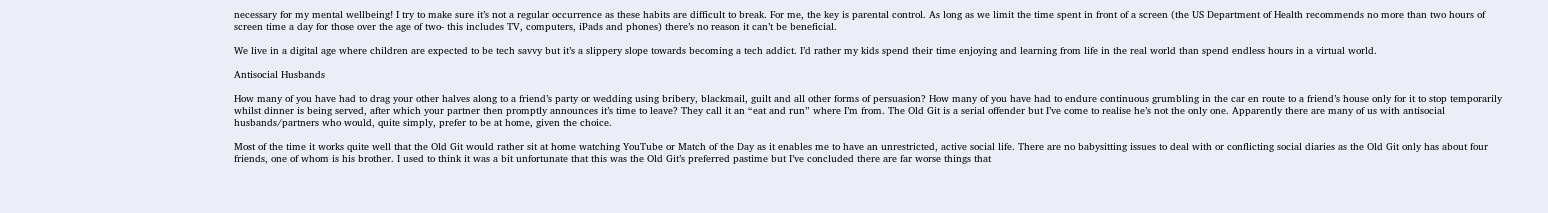necessary for my mental wellbeing! I try to make sure it’s not a regular occurrence as these habits are difficult to break. For me, the key is parental control. As long as we limit the time spent in front of a screen (the US Department of Health recommends no more than two hours of screen time a day for those over the age of two- this includes TV, computers, iPads and phones) there’s no reason it can’t be beneficial.

We live in a digital age where children are expected to be tech savvy but it’s a slippery slope towards becoming a tech addict. I’d rather my kids spend their time enjoying and learning from life in the real world than spend endless hours in a virtual world.

Antisocial Husbands

How many of you have had to drag your other halves along to a friend’s party or wedding using bribery, blackmail, guilt and all other forms of persuasion? How many of you have had to endure continuous grumbling in the car en route to a friend’s house only for it to stop temporarily whilst dinner is being served, after which your partner then promptly announces it’s time to leave? They call it an “eat and run” where I’m from. The Old Git is a serial offender but I’ve come to realise he’s not the only one. Apparently there are many of us with antisocial husbands/partners who would, quite simply, prefer to be at home, given the choice.

Most of the time it works quite well that the Old Git would rather sit at home watching YouTube or Match of the Day as it enables me to have an unrestricted, active social life. There are no babysitting issues to deal with or conflicting social diaries as the Old Git only has about four friends, one of whom is his brother. I used to think it was a bit unfortunate that this was the Old Git’s preferred pastime but I’ve concluded there are far worse things that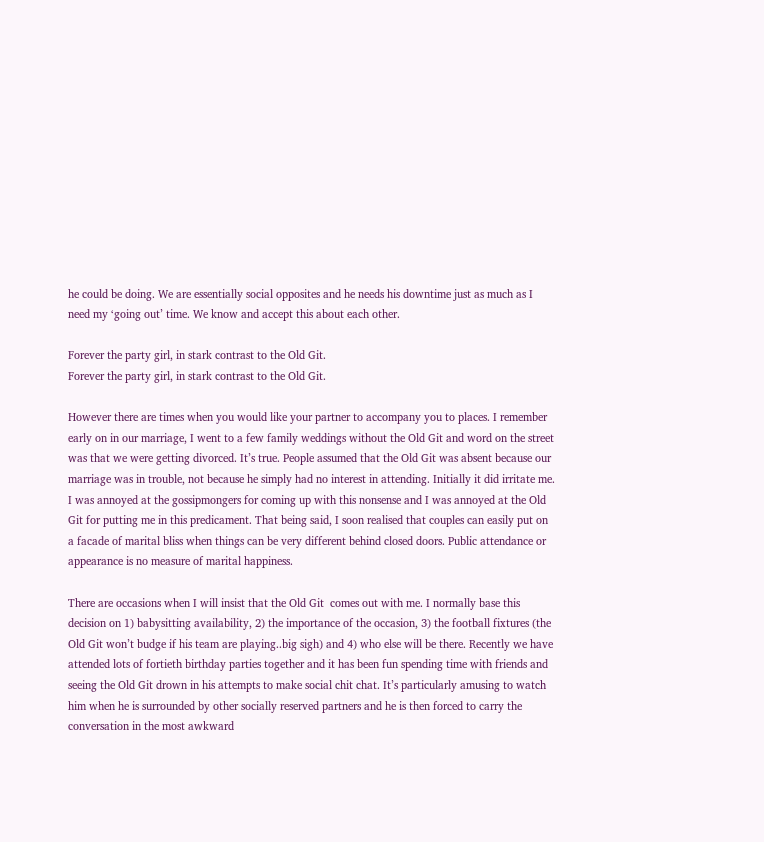he could be doing. We are essentially social opposites and he needs his downtime just as much as I need my ‘going out’ time. We know and accept this about each other.

Forever the party girl, in stark contrast to the Old Git.
Forever the party girl, in stark contrast to the Old Git.

However there are times when you would like your partner to accompany you to places. I remember early on in our marriage, I went to a few family weddings without the Old Git and word on the street was that we were getting divorced. It’s true. People assumed that the Old Git was absent because our marriage was in trouble, not because he simply had no interest in attending. Initially it did irritate me. I was annoyed at the gossipmongers for coming up with this nonsense and I was annoyed at the Old Git for putting me in this predicament. That being said, I soon realised that couples can easily put on a facade of marital bliss when things can be very different behind closed doors. Public attendance or appearance is no measure of marital happiness.

There are occasions when I will insist that the Old Git  comes out with me. I normally base this decision on 1) babysitting availability, 2) the importance of the occasion, 3) the football fixtures (the Old Git won’t budge if his team are playing..big sigh) and 4) who else will be there. Recently we have attended lots of fortieth birthday parties together and it has been fun spending time with friends and seeing the Old Git drown in his attempts to make social chit chat. It’s particularly amusing to watch him when he is surrounded by other socially reserved partners and he is then forced to carry the conversation in the most awkward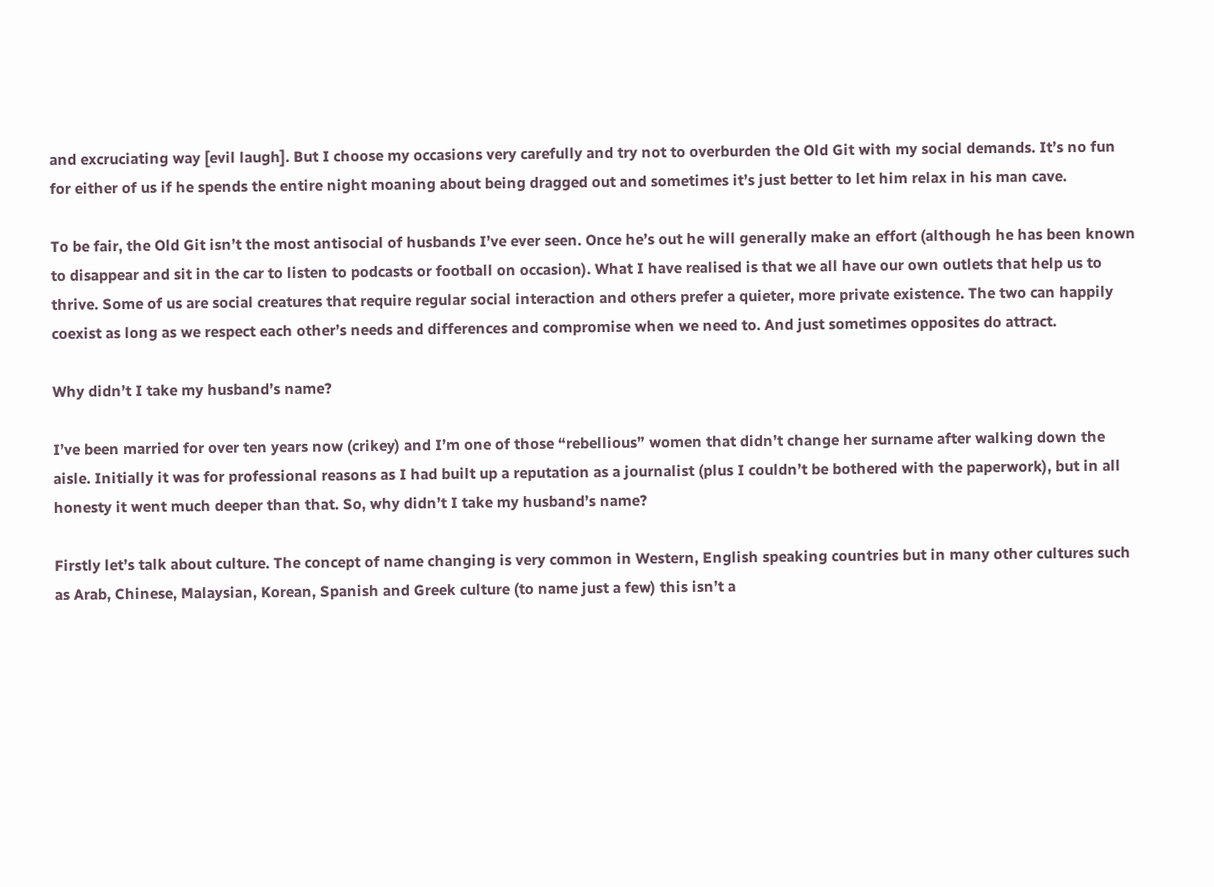and excruciating way [evil laugh]. But I choose my occasions very carefully and try not to overburden the Old Git with my social demands. It’s no fun for either of us if he spends the entire night moaning about being dragged out and sometimes it’s just better to let him relax in his man cave.

To be fair, the Old Git isn’t the most antisocial of husbands I’ve ever seen. Once he’s out he will generally make an effort (although he has been known to disappear and sit in the car to listen to podcasts or football on occasion). What I have realised is that we all have our own outlets that help us to thrive. Some of us are social creatures that require regular social interaction and others prefer a quieter, more private existence. The two can happily coexist as long as we respect each other’s needs and differences and compromise when we need to. And just sometimes opposites do attract.

Why didn’t I take my husband’s name?

I’ve been married for over ten years now (crikey) and I’m one of those “rebellious” women that didn’t change her surname after walking down the aisle. Initially it was for professional reasons as I had built up a reputation as a journalist (plus I couldn’t be bothered with the paperwork), but in all honesty it went much deeper than that. So, why didn’t I take my husband’s name?

Firstly let’s talk about culture. The concept of name changing is very common in Western, English speaking countries but in many other cultures such as Arab, Chinese, Malaysian, Korean, Spanish and Greek culture (to name just a few) this isn’t a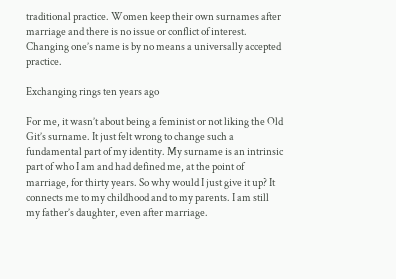traditional practice. Women keep their own surnames after marriage and there is no issue or conflict of interest. Changing one’s name is by no means a universally accepted practice.

Exchanging rings ten years ago

For me, it wasn’t about being a feminist or not liking the Old Git’s surname. It just felt wrong to change such a fundamental part of my identity. My surname is an intrinsic part of who I am and had defined me, at the point of marriage, for thirty years. So why would I just give it up? It connects me to my childhood and to my parents. I am still my father’s daughter, even after marriage.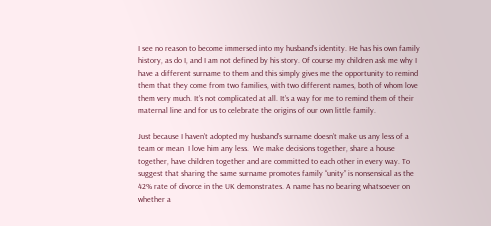I see no reason to become immersed into my husband’s identity. He has his own family history, as do I, and I am not defined by his story. Of course my children ask me why I have a different surname to them and this simply gives me the opportunity to remind them that they come from two families, with two different names, both of whom love them very much. It’s not complicated at all. It’s a way for me to remind them of their maternal line and for us to celebrate the origins of our own little family.

Just because I haven’t adopted my husband’s surname doesn’t make us any less of a team or mean  I love him any less.  We make decisions together, share a house together, have children together and are committed to each other in every way. To suggest that sharing the same surname promotes family “unity” is nonsensical as the 42% rate of divorce in the UK demonstrates. A name has no bearing whatsoever on whether a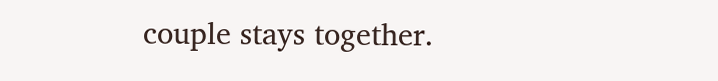couple stays together.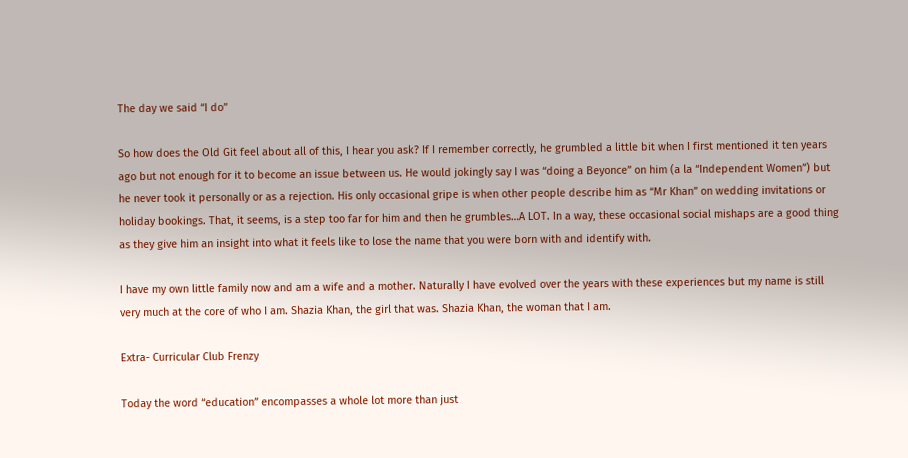The day we said “I do”

So how does the Old Git feel about all of this, I hear you ask? If I remember correctly, he grumbled a little bit when I first mentioned it ten years ago but not enough for it to become an issue between us. He would jokingly say I was “doing a Beyonce” on him (a la “Independent Women”) but he never took it personally or as a rejection. His only occasional gripe is when other people describe him as “Mr Khan” on wedding invitations or holiday bookings. That, it seems, is a step too far for him and then he grumbles…A LOT. In a way, these occasional social mishaps are a good thing as they give him an insight into what it feels like to lose the name that you were born with and identify with.

I have my own little family now and am a wife and a mother. Naturally I have evolved over the years with these experiences but my name is still very much at the core of who I am. Shazia Khan, the girl that was. Shazia Khan, the woman that I am.

Extra- Curricular Club Frenzy

Today the word “education” encompasses a whole lot more than just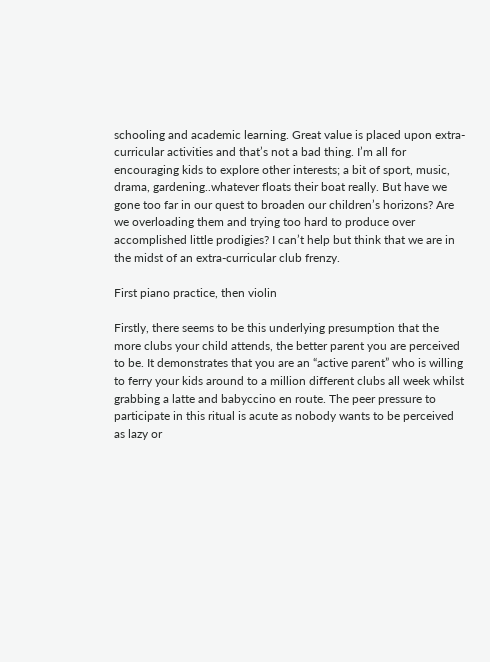schooling and academic learning. Great value is placed upon extra-curricular activities and that’s not a bad thing. I’m all for encouraging kids to explore other interests; a bit of sport, music, drama, gardening..whatever floats their boat really. But have we gone too far in our quest to broaden our children’s horizons? Are we overloading them and trying too hard to produce over accomplished little prodigies? I can’t help but think that we are in the midst of an extra-curricular club frenzy.

First piano practice, then violin

Firstly, there seems to be this underlying presumption that the more clubs your child attends, the better parent you are perceived to be. It demonstrates that you are an “active parent” who is willing to ferry your kids around to a million different clubs all week whilst grabbing a latte and babyccino en route. The peer pressure to participate in this ritual is acute as nobody wants to be perceived as lazy or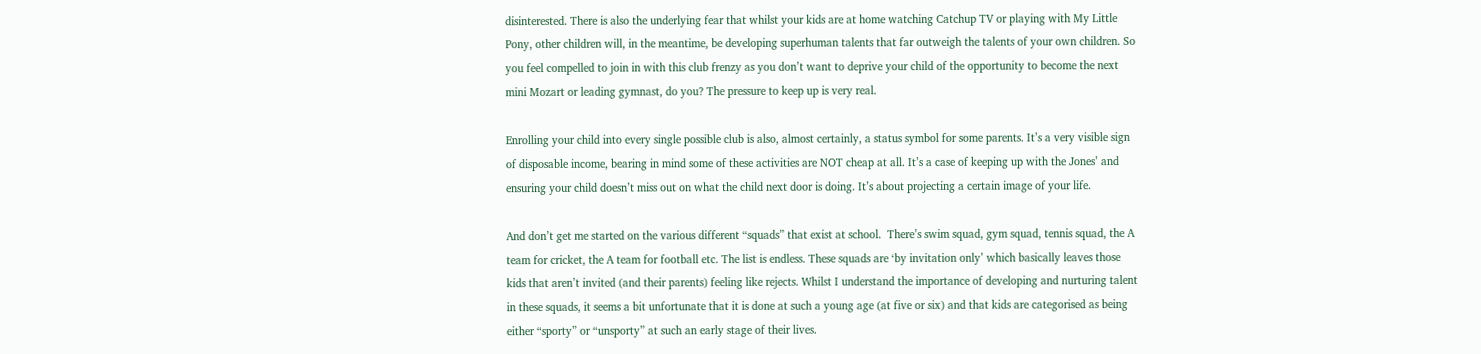disinterested. There is also the underlying fear that whilst your kids are at home watching Catchup TV or playing with My Little Pony, other children will, in the meantime, be developing superhuman talents that far outweigh the talents of your own children. So you feel compelled to join in with this club frenzy as you don’t want to deprive your child of the opportunity to become the next mini Mozart or leading gymnast, do you? The pressure to keep up is very real.

Enrolling your child into every single possible club is also, almost certainly, a status symbol for some parents. It’s a very visible sign of disposable income, bearing in mind some of these activities are NOT cheap at all. It’s a case of keeping up with the Jones’ and ensuring your child doesn’t miss out on what the child next door is doing. It’s about projecting a certain image of your life.

And don’t get me started on the various different “squads” that exist at school.  There’s swim squad, gym squad, tennis squad, the A team for cricket, the A team for football etc. The list is endless. These squads are ‘by invitation only’ which basically leaves those kids that aren’t invited (and their parents) feeling like rejects. Whilst I understand the importance of developing and nurturing talent in these squads, it seems a bit unfortunate that it is done at such a young age (at five or six) and that kids are categorised as being either “sporty” or “unsporty” at such an early stage of their lives.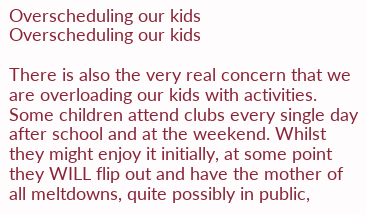Overscheduling our kids
Overscheduling our kids

There is also the very real concern that we are overloading our kids with activities. Some children attend clubs every single day after school and at the weekend. Whilst they might enjoy it initially, at some point they WILL flip out and have the mother of all meltdowns, quite possibly in public,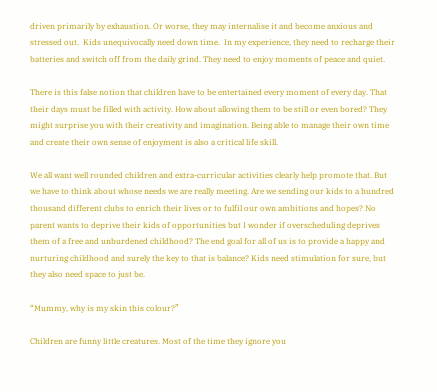driven primarily by exhaustion. Or worse, they may internalise it and become anxious and stressed out.  Kids unequivocally need down time.  In my experience, they need to recharge their batteries and switch off from the daily grind. They need to enjoy moments of peace and quiet.

There is this false notion that children have to be entertained every moment of every day. That their days must be filled with activity. How about allowing them to be still or even bored? They might surprise you with their creativity and imagination. Being able to manage their own time and create their own sense of enjoyment is also a critical life skill.

We all want well rounded children and extra-curricular activities clearly help promote that. But we have to think about whose needs we are really meeting. Are we sending our kids to a hundred thousand different clubs to enrich their lives or to fulfil our own ambitions and hopes? No parent wants to deprive their kids of opportunities but I wonder if overscheduling deprives them of a free and unburdened childhood? The end goal for all of us is to provide a happy and nurturing childhood and surely the key to that is balance? Kids need stimulation for sure, but they also need space to just be.

“Mummy, why is my skin this colour?”

Children are funny little creatures. Most of the time they ignore you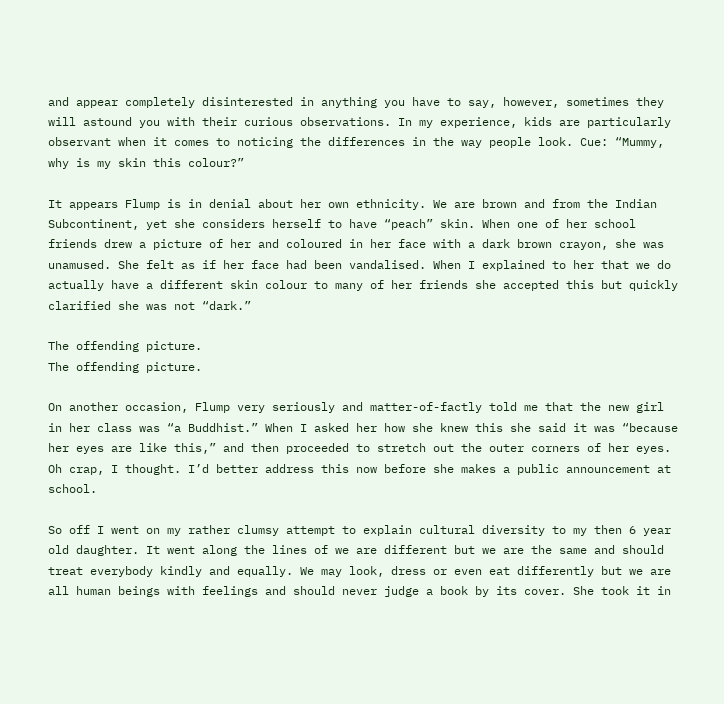and appear completely disinterested in anything you have to say, however, sometimes they will astound you with their curious observations. In my experience, kids are particularly observant when it comes to noticing the differences in the way people look. Cue: “Mummy, why is my skin this colour?”

It appears Flump is in denial about her own ethnicity. We are brown and from the Indian Subcontinent, yet she considers herself to have “peach” skin. When one of her school friends drew a picture of her and coloured in her face with a dark brown crayon, she was unamused. She felt as if her face had been vandalised. When I explained to her that we do actually have a different skin colour to many of her friends she accepted this but quickly clarified she was not “dark.”

The offending picture.
The offending picture.

On another occasion, Flump very seriously and matter-of-factly told me that the new girl in her class was “a Buddhist.” When I asked her how she knew this she said it was “because her eyes are like this,” and then proceeded to stretch out the outer corners of her eyes. Oh crap, I thought. I’d better address this now before she makes a public announcement at school.

So off I went on my rather clumsy attempt to explain cultural diversity to my then 6 year old daughter. It went along the lines of we are different but we are the same and should treat everybody kindly and equally. We may look, dress or even eat differently but we are all human beings with feelings and should never judge a book by its cover. She took it in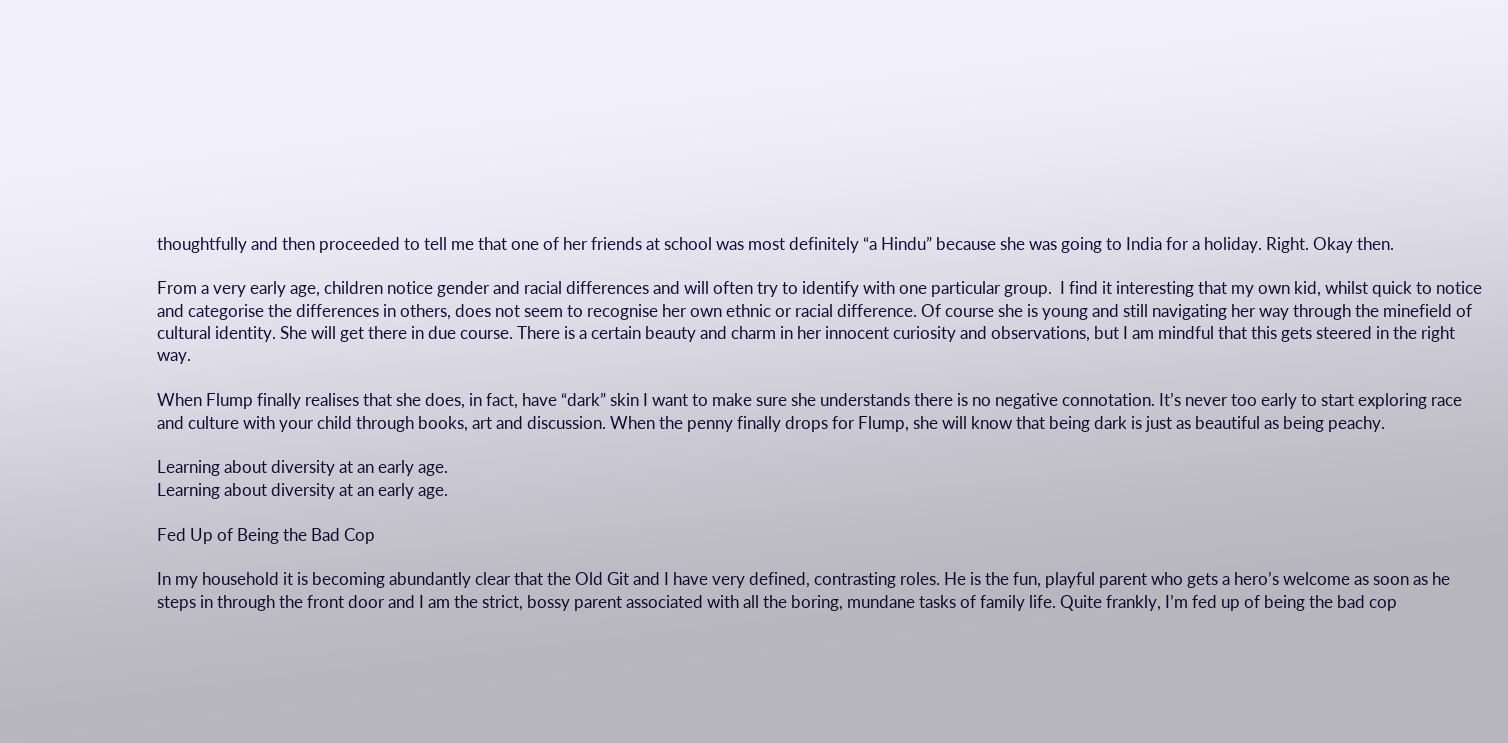thoughtfully and then proceeded to tell me that one of her friends at school was most definitely “a Hindu” because she was going to India for a holiday. Right. Okay then.

From a very early age, children notice gender and racial differences and will often try to identify with one particular group.  I find it interesting that my own kid, whilst quick to notice and categorise the differences in others, does not seem to recognise her own ethnic or racial difference. Of course she is young and still navigating her way through the minefield of cultural identity. She will get there in due course. There is a certain beauty and charm in her innocent curiosity and observations, but I am mindful that this gets steered in the right way.

When Flump finally realises that she does, in fact, have “dark” skin I want to make sure she understands there is no negative connotation. It’s never too early to start exploring race and culture with your child through books, art and discussion. When the penny finally drops for Flump, she will know that being dark is just as beautiful as being peachy.

Learning about diversity at an early age.
Learning about diversity at an early age.

Fed Up of Being the Bad Cop

In my household it is becoming abundantly clear that the Old Git and I have very defined, contrasting roles. He is the fun, playful parent who gets a hero’s welcome as soon as he steps in through the front door and I am the strict, bossy parent associated with all the boring, mundane tasks of family life. Quite frankly, I’m fed up of being the bad cop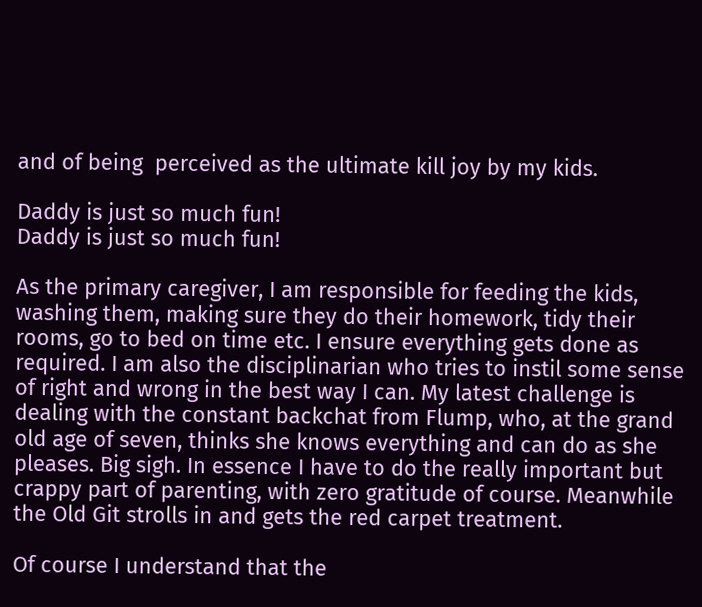and of being  perceived as the ultimate kill joy by my kids.

Daddy is just so much fun!
Daddy is just so much fun!

As the primary caregiver, I am responsible for feeding the kids, washing them, making sure they do their homework, tidy their rooms, go to bed on time etc. I ensure everything gets done as required. I am also the disciplinarian who tries to instil some sense of right and wrong in the best way I can. My latest challenge is dealing with the constant backchat from Flump, who, at the grand old age of seven, thinks she knows everything and can do as she pleases. Big sigh. In essence I have to do the really important but crappy part of parenting, with zero gratitude of course. Meanwhile the Old Git strolls in and gets the red carpet treatment.

Of course I understand that the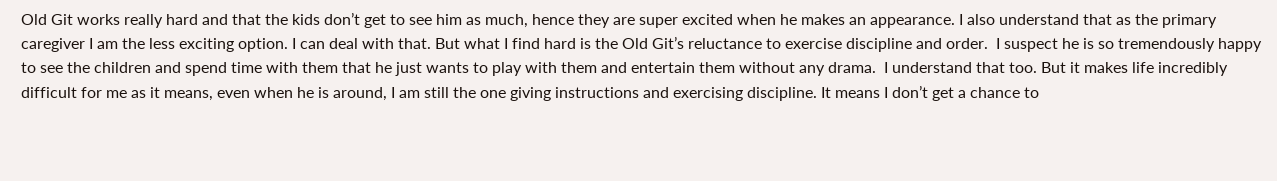Old Git works really hard and that the kids don’t get to see him as much, hence they are super excited when he makes an appearance. I also understand that as the primary caregiver I am the less exciting option. I can deal with that. But what I find hard is the Old Git’s reluctance to exercise discipline and order.  I suspect he is so tremendously happy to see the children and spend time with them that he just wants to play with them and entertain them without any drama.  I understand that too. But it makes life incredibly difficult for me as it means, even when he is around, I am still the one giving instructions and exercising discipline. It means I don’t get a chance to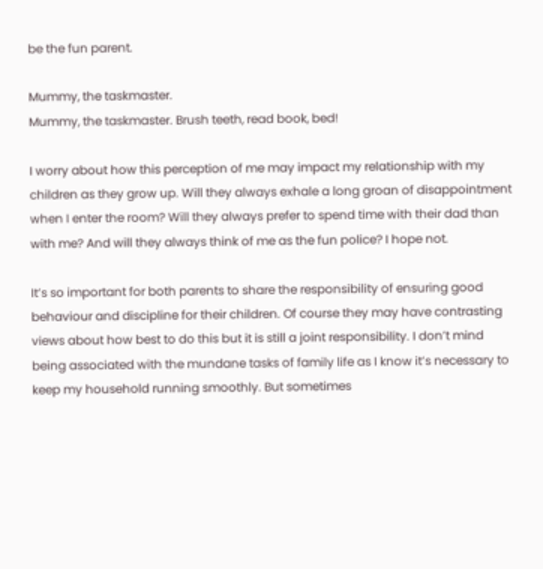be the fun parent.

Mummy, the taskmaster.
Mummy, the taskmaster. Brush teeth, read book, bed!

I worry about how this perception of me may impact my relationship with my children as they grow up. Will they always exhale a long groan of disappointment when I enter the room? Will they always prefer to spend time with their dad than with me? And will they always think of me as the fun police? I hope not.

It’s so important for both parents to share the responsibility of ensuring good behaviour and discipline for their children. Of course they may have contrasting views about how best to do this but it is still a joint responsibility. I don’t mind being associated with the mundane tasks of family life as I know it’s necessary to keep my household running smoothly. But sometimes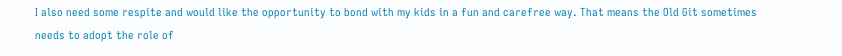I also need some respite and would like the opportunity to bond with my kids in a fun and carefree way. That means the Old Git sometimes needs to adopt the role of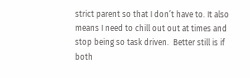strict parent so that I don’t have to. It also means I need to chill out out at times and stop being so task driven.  Better still is if both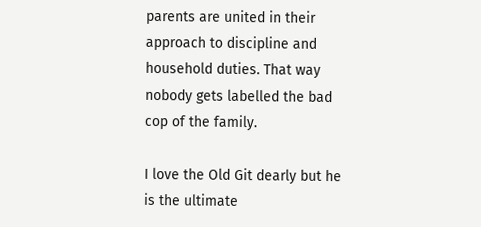parents are united in their approach to discipline and household duties. That way nobody gets labelled the bad cop of the family.

I love the Old Git dearly but he is the ultimate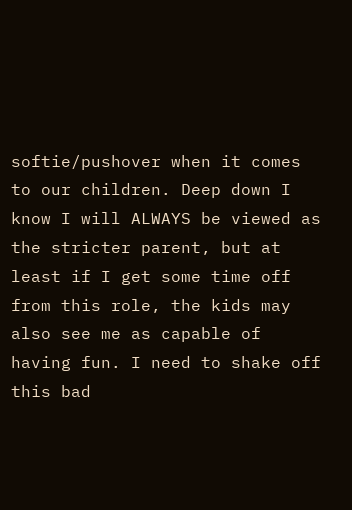softie/pushover when it comes to our children. Deep down I know I will ALWAYS be viewed as the stricter parent, but at least if I get some time off from this role, the kids may also see me as capable of having fun. I need to shake off this bad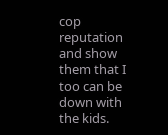cop reputation and show them that I too can be down with the kids.